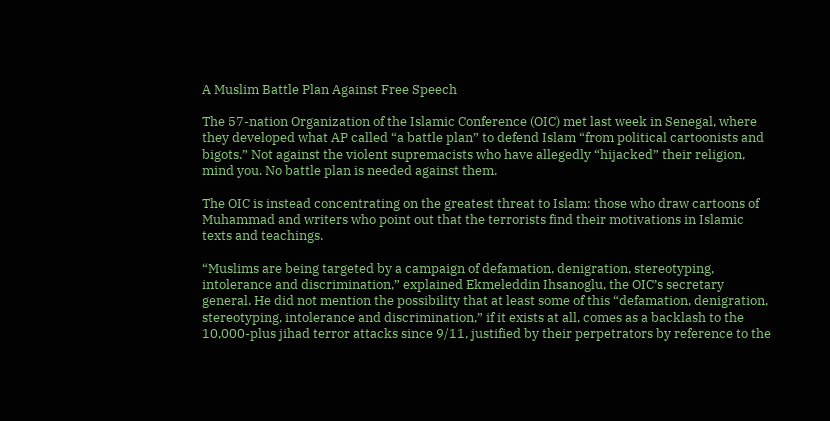A Muslim Battle Plan Against Free Speech

The 57-nation Organization of the Islamic Conference (OIC) met last week in Senegal, where they developed what AP called “a battle plan” to defend Islam “from political cartoonists and bigots.” Not against the violent supremacists who have allegedly “hijacked” their religion, mind you. No battle plan is needed against them.

The OIC is instead concentrating on the greatest threat to Islam: those who draw cartoons of Muhammad and writers who point out that the terrorists find their motivations in Islamic texts and teachings.

“Muslims are being targeted by a campaign of defamation, denigration, stereotyping, intolerance and discrimination,” explained Ekmeleddin Ihsanoglu, the OIC’s secretary general. He did not mention the possibility that at least some of this “defamation, denigration, stereotyping, intolerance and discrimination,” if it exists at all, comes as a backlash to the 10,000-plus jihad terror attacks since 9/11, justified by their perpetrators by reference to the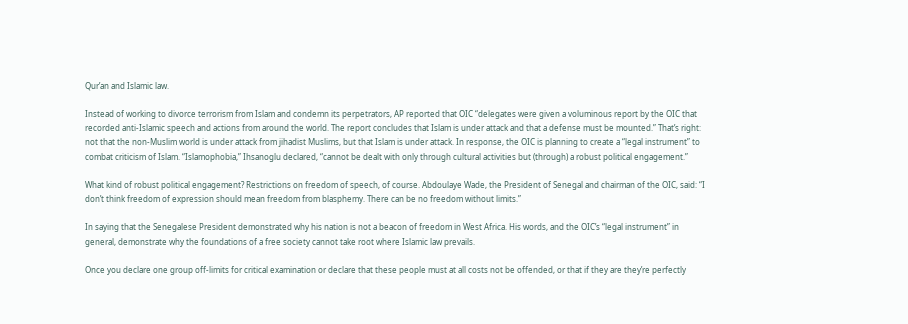Qur’an and Islamic law.

Instead of working to divorce terrorism from Islam and condemn its perpetrators, AP reported that OIC “delegates were given a voluminous report by the OIC that recorded anti-Islamic speech and actions from around the world. The report concludes that Islam is under attack and that a defense must be mounted.” That’s right: not that the non-Muslim world is under attack from jihadist Muslims, but that Islam is under attack. In response, the OIC is planning to create a “legal instrument” to combat criticism of Islam. “Islamophobia,” Ihsanoglu declared, “cannot be dealt with only through cultural activities but (through) a robust political engagement.”

What kind of robust political engagement? Restrictions on freedom of speech, of course. Abdoulaye Wade, the President of Senegal and chairman of the OIC, said: “I don’t think freedom of expression should mean freedom from blasphemy. There can be no freedom without limits.”

In saying that the Senegalese President demonstrated why his nation is not a beacon of freedom in West Africa. His words, and the OIC’s “legal instrument” in general, demonstrate why the foundations of a free society cannot take root where Islamic law prevails.

Once you declare one group off-limits for critical examination or declare that these people must at all costs not be offended, or that if they are they’re perfectly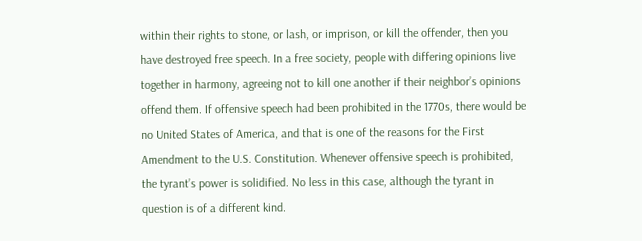within their rights to stone, or lash, or imprison, or kill the offender, then you have destroyed free speech. In a free society, people with differing opinions live together in harmony, agreeing not to kill one another if their neighbor’s opinions offend them. If offensive speech had been prohibited in the 1770s, there would be no United States of America, and that is one of the reasons for the First Amendment to the U.S. Constitution. Whenever offensive speech is prohibited, the tyrant’s power is solidified. No less in this case, although the tyrant in question is of a different kind.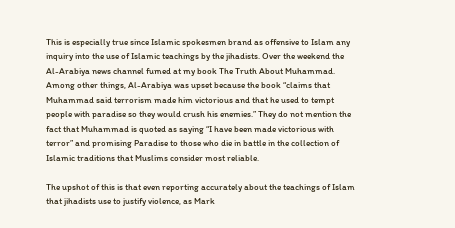This is especially true since Islamic spokesmen brand as offensive to Islam any inquiry into the use of Islamic teachings by the jihadists. Over the weekend the Al-Arabiya news channel fumed at my book The Truth About Muhammad. Among other things, Al-Arabiya was upset because the book “claims that Muhammad said terrorism made him victorious and that he used to tempt people with paradise so they would crush his enemies.” They do not mention the fact that Muhammad is quoted as saying “I have been made victorious with terror” and promising Paradise to those who die in battle in the collection of Islamic traditions that Muslims consider most reliable.

The upshot of this is that even reporting accurately about the teachings of Islam that jihadists use to justify violence, as Mark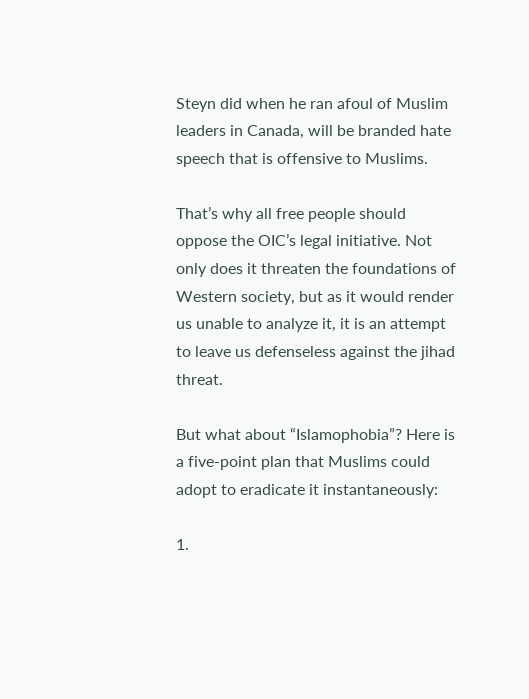Steyn did when he ran afoul of Muslim leaders in Canada, will be branded hate speech that is offensive to Muslims.

That’s why all free people should oppose the OIC’s legal initiative. Not only does it threaten the foundations of Western society, but as it would render us unable to analyze it, it is an attempt to leave us defenseless against the jihad threat.

But what about “Islamophobia”? Here is a five-point plan that Muslims could adopt to eradicate it instantaneously:

1.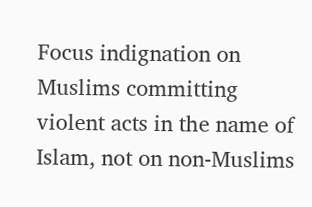Focus indignation on Muslims committing violent acts in the name of Islam, not on non-Muslims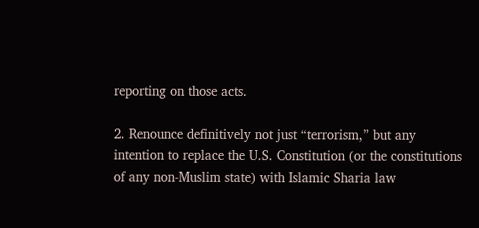reporting on those acts.

2. Renounce definitively not just “terrorism,” but any intention to replace the U.S. Constitution (or the constitutions of any non-Muslim state) with Islamic Sharia law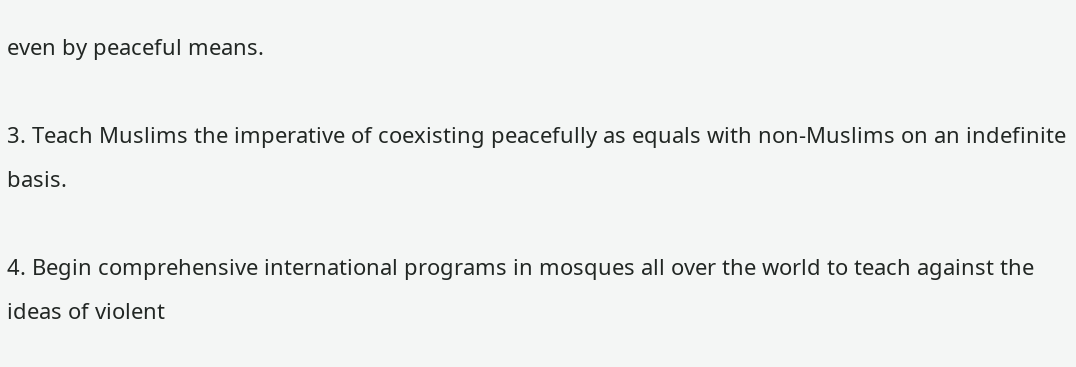even by peaceful means.

3. Teach Muslims the imperative of coexisting peacefully as equals with non-Muslims on an indefinite basis.

4. Begin comprehensive international programs in mosques all over the world to teach against the ideas of violent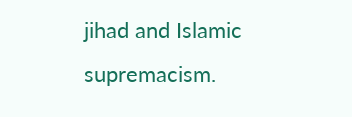jihad and Islamic supremacism.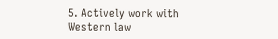5. Actively work with Western law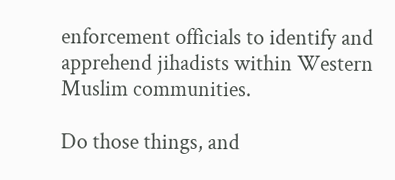enforcement officials to identify and apprehend jihadists within Western Muslim communities.

Do those things, and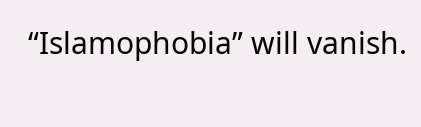“Islamophobia” will vanish.